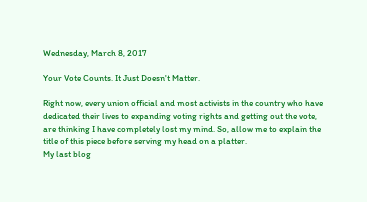Wednesday, March 8, 2017

Your Vote Counts. It Just Doesn't Matter.

Right now, every union official and most activists in the country who have dedicated their lives to expanding voting rights and getting out the vote, are thinking I have completely lost my mind. So, allow me to explain the title of this piece before serving my head on a platter.
My last blog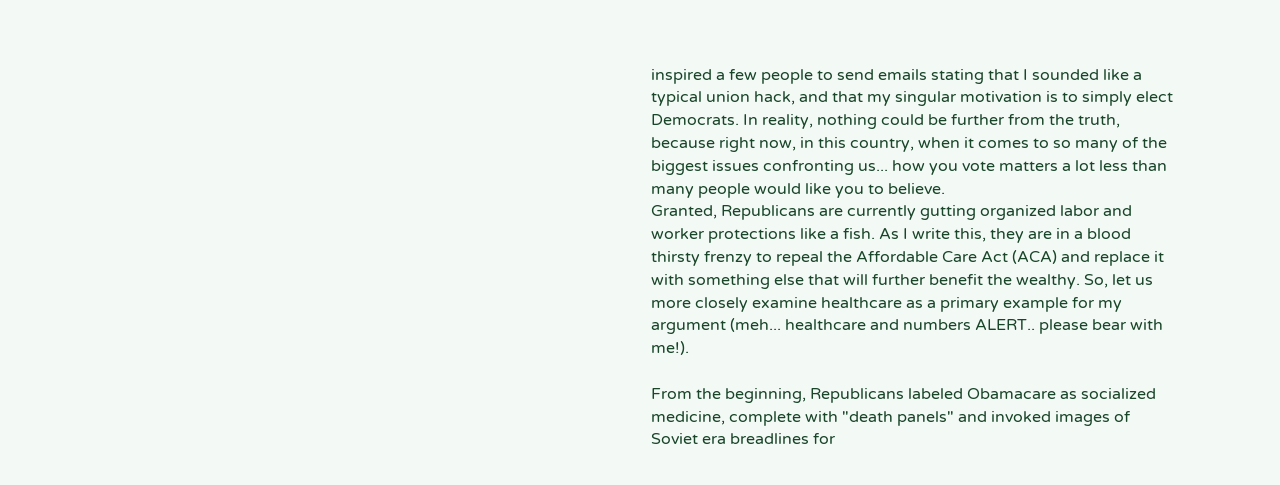inspired a few people to send emails stating that I sounded like a typical union hack, and that my singular motivation is to simply elect Democrats. In reality, nothing could be further from the truth, because right now, in this country, when it comes to so many of the biggest issues confronting us... how you vote matters a lot less than many people would like you to believe.
Granted, Republicans are currently gutting organized labor and worker protections like a fish. As I write this, they are in a blood thirsty frenzy to repeal the Affordable Care Act (ACA) and replace it with something else that will further benefit the wealthy. So, let us more closely examine healthcare as a primary example for my argument (meh... healthcare and numbers ALERT.. please bear with me!).

From the beginning, Republicans labeled Obamacare as socialized medicine, complete with "death panels" and invoked images of Soviet era breadlines for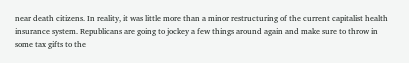near death citizens. In reality, it was little more than a minor restructuring of the current capitalist health insurance system. Republicans are going to jockey a few things around again and make sure to throw in some tax gifts to the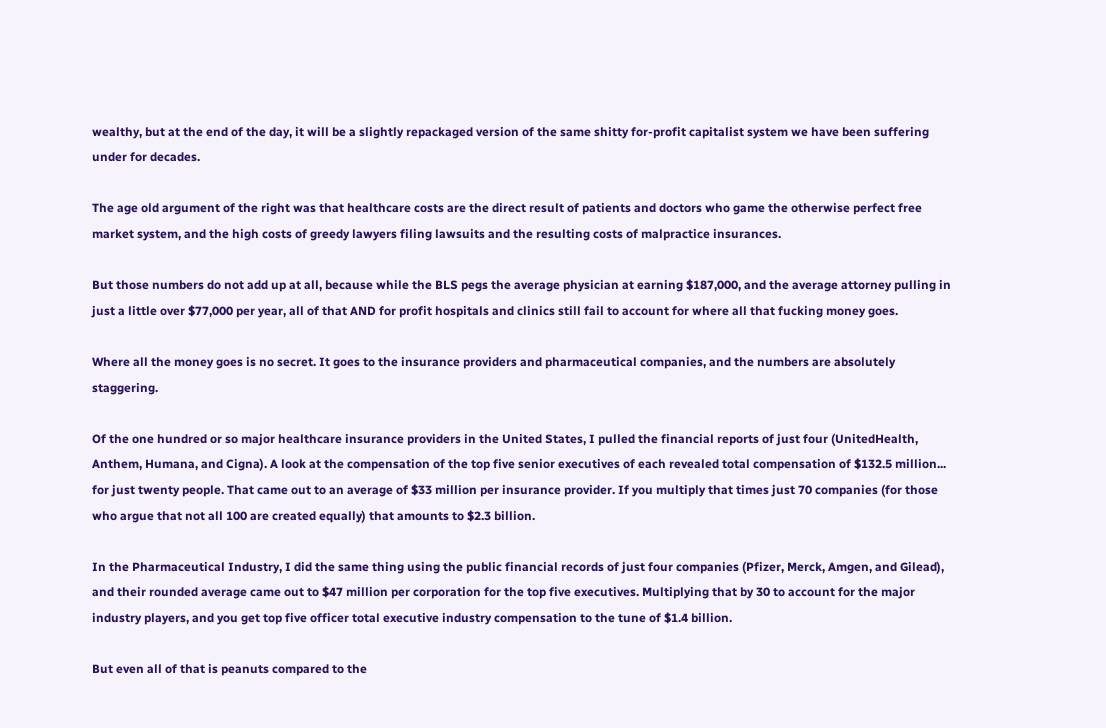wealthy, but at the end of the day, it will be a slightly repackaged version of the same shitty for-profit capitalist system we have been suffering under for decades.

The age old argument of the right was that healthcare costs are the direct result of patients and doctors who game the otherwise perfect free market system, and the high costs of greedy lawyers filing lawsuits and the resulting costs of malpractice insurances.

But those numbers do not add up at all, because while the BLS pegs the average physician at earning $187,000, and the average attorney pulling in just a little over $77,000 per year, all of that AND for profit hospitals and clinics still fail to account for where all that fucking money goes.

Where all the money goes is no secret. It goes to the insurance providers and pharmaceutical companies, and the numbers are absolutely staggering.

Of the one hundred or so major healthcare insurance providers in the United States, I pulled the financial reports of just four (UnitedHealth, Anthem, Humana, and Cigna). A look at the compensation of the top five senior executives of each revealed total compensation of $132.5 million... for just twenty people. That came out to an average of $33 million per insurance provider. If you multiply that times just 70 companies (for those who argue that not all 100 are created equally) that amounts to $2.3 billion.

In the Pharmaceutical Industry, I did the same thing using the public financial records of just four companies (Pfizer, Merck, Amgen, and Gilead), and their rounded average came out to $47 million per corporation for the top five executives. Multiplying that by 30 to account for the major industry players, and you get top five officer total executive industry compensation to the tune of $1.4 billion.

But even all of that is peanuts compared to the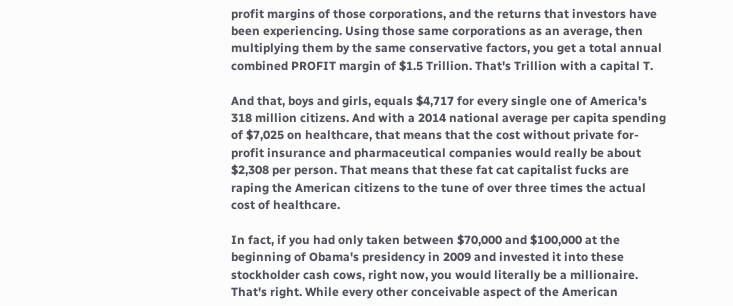profit margins of those corporations, and the returns that investors have been experiencing. Using those same corporations as an average, then multiplying them by the same conservative factors, you get a total annual combined PROFIT margin of $1.5 Trillion. That's Trillion with a capital T.

And that, boys and girls, equals $4,717 for every single one of America's 318 million citizens. And with a 2014 national average per capita spending of $7,025 on healthcare, that means that the cost without private for-profit insurance and pharmaceutical companies would really be about $2,308 per person. That means that these fat cat capitalist fucks are raping the American citizens to the tune of over three times the actual cost of healthcare.

In fact, if you had only taken between $70,000 and $100,000 at the beginning of Obama's presidency in 2009 and invested it into these stockholder cash cows, right now, you would literally be a millionaire. That's right. While every other conceivable aspect of the American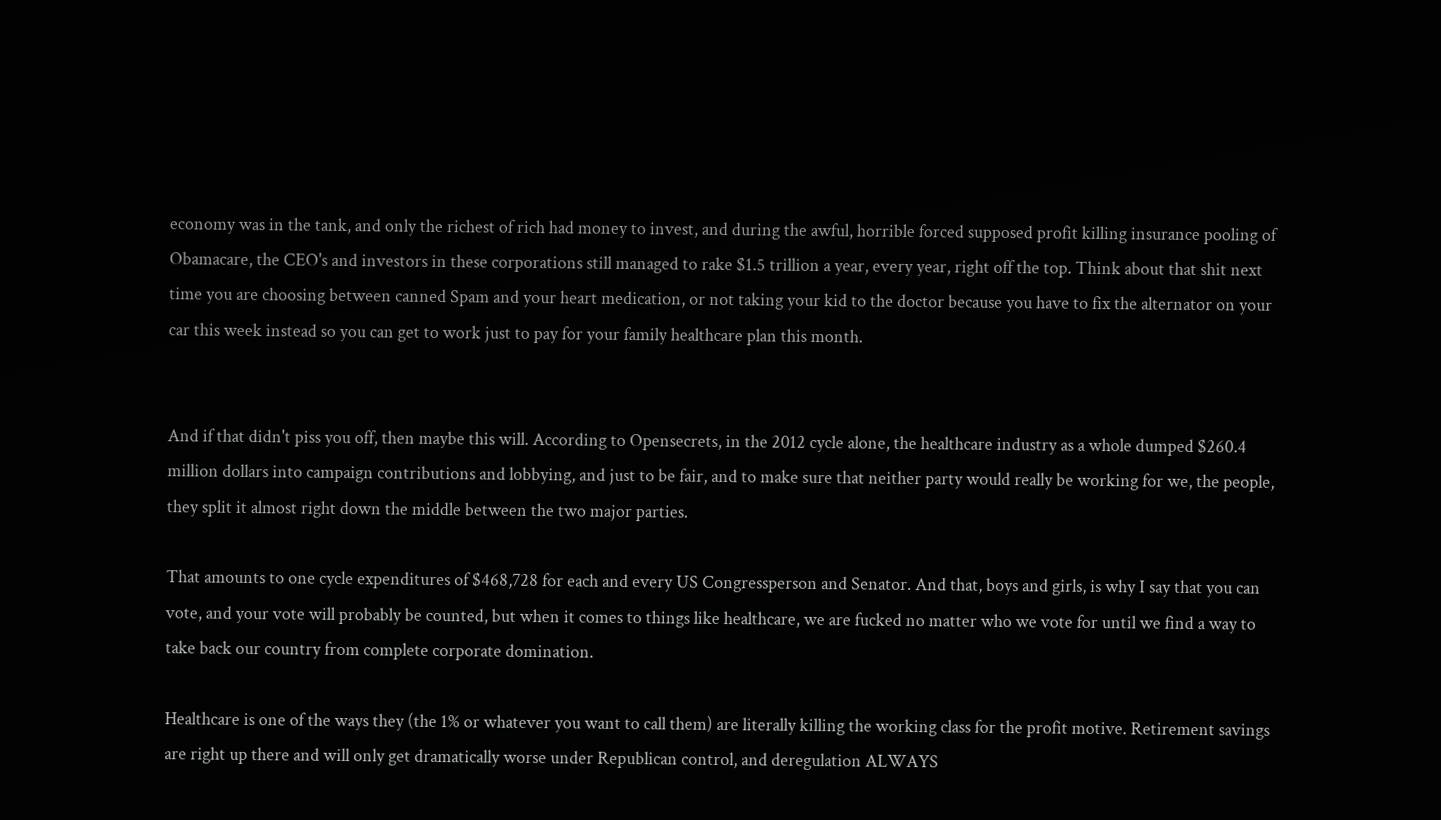economy was in the tank, and only the richest of rich had money to invest, and during the awful, horrible forced supposed profit killing insurance pooling of Obamacare, the CEO's and investors in these corporations still managed to rake $1.5 trillion a year, every year, right off the top. Think about that shit next time you are choosing between canned Spam and your heart medication, or not taking your kid to the doctor because you have to fix the alternator on your car this week instead so you can get to work just to pay for your family healthcare plan this month.


And if that didn't piss you off, then maybe this will. According to Opensecrets, in the 2012 cycle alone, the healthcare industry as a whole dumped $260.4 million dollars into campaign contributions and lobbying, and just to be fair, and to make sure that neither party would really be working for we, the people, they split it almost right down the middle between the two major parties.

That amounts to one cycle expenditures of $468,728 for each and every US Congressperson and Senator. And that, boys and girls, is why I say that you can vote, and your vote will probably be counted, but when it comes to things like healthcare, we are fucked no matter who we vote for until we find a way to take back our country from complete corporate domination.

Healthcare is one of the ways they (the 1% or whatever you want to call them) are literally killing the working class for the profit motive. Retirement savings are right up there and will only get dramatically worse under Republican control, and deregulation ALWAYS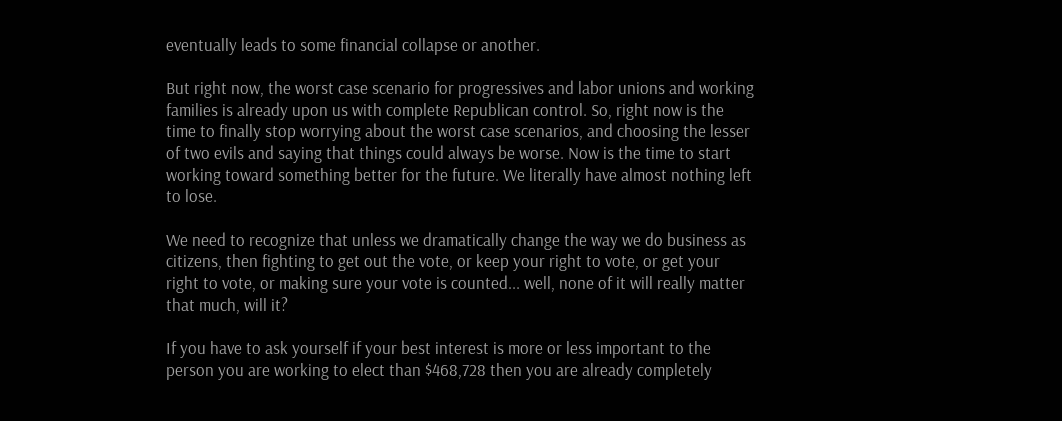eventually leads to some financial collapse or another.

But right now, the worst case scenario for progressives and labor unions and working families is already upon us with complete Republican control. So, right now is the time to finally stop worrying about the worst case scenarios, and choosing the lesser of two evils and saying that things could always be worse. Now is the time to start working toward something better for the future. We literally have almost nothing left to lose.

We need to recognize that unless we dramatically change the way we do business as citizens, then fighting to get out the vote, or keep your right to vote, or get your right to vote, or making sure your vote is counted... well, none of it will really matter that much, will it?

If you have to ask yourself if your best interest is more or less important to the person you are working to elect than $468,728 then you are already completely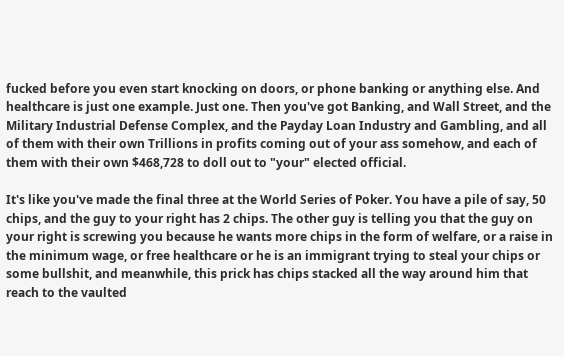fucked before you even start knocking on doors, or phone banking or anything else. And healthcare is just one example. Just one. Then you've got Banking, and Wall Street, and the Military Industrial Defense Complex, and the Payday Loan Industry and Gambling, and all of them with their own Trillions in profits coming out of your ass somehow, and each of them with their own $468,728 to doll out to "your" elected official.

It's like you've made the final three at the World Series of Poker. You have a pile of say, 50 chips, and the guy to your right has 2 chips. The other guy is telling you that the guy on your right is screwing you because he wants more chips in the form of welfare, or a raise in the minimum wage, or free healthcare or he is an immigrant trying to steal your chips or some bullshit, and meanwhile, this prick has chips stacked all the way around him that reach to the vaulted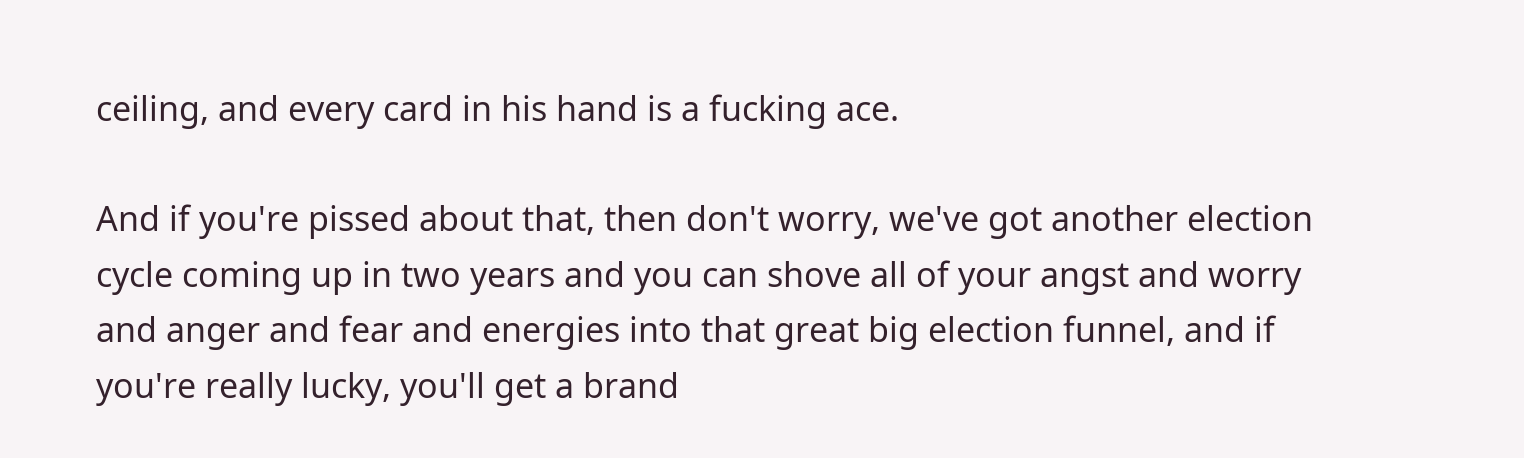ceiling, and every card in his hand is a fucking ace.

And if you're pissed about that, then don't worry, we've got another election cycle coming up in two years and you can shove all of your angst and worry and anger and fear and energies into that great big election funnel, and if you're really lucky, you'll get a brand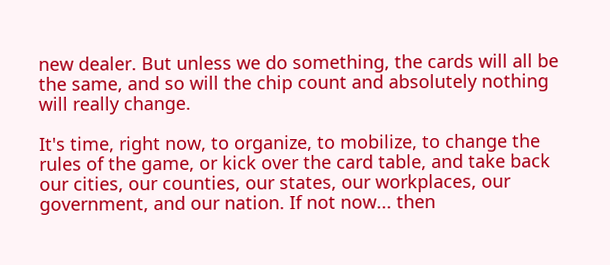new dealer. But unless we do something, the cards will all be the same, and so will the chip count and absolutely nothing will really change.

It's time, right now, to organize, to mobilize, to change the rules of the game, or kick over the card table, and take back our cities, our counties, our states, our workplaces, our government, and our nation. If not now... then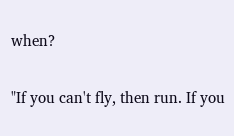when?

"If you can't fly, then run. If you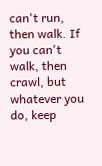can't run, then walk. If you can't walk, then crawl, but whatever you do, keep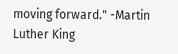moving forward." -Martin Luther King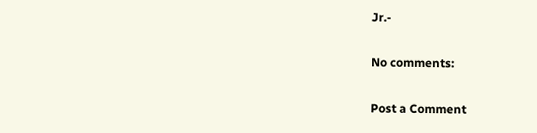Jr.-

No comments:

Post a Comment